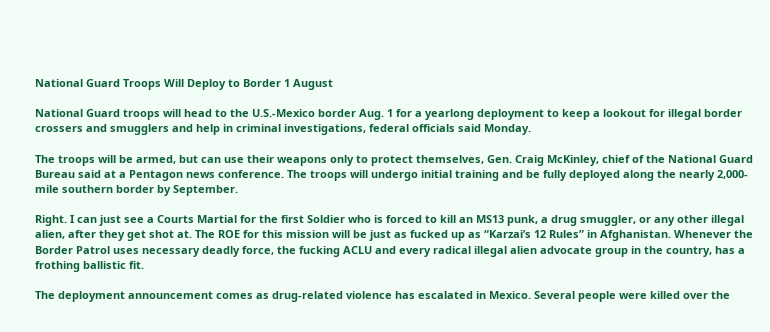National Guard Troops Will Deploy to Border 1 August

National Guard troops will head to the U.S.-Mexico border Aug. 1 for a yearlong deployment to keep a lookout for illegal border crossers and smugglers and help in criminal investigations, federal officials said Monday.

The troops will be armed, but can use their weapons only to protect themselves, Gen. Craig McKinley, chief of the National Guard Bureau said at a Pentagon news conference. The troops will undergo initial training and be fully deployed along the nearly 2,000-mile southern border by September.

Right. I can just see a Courts Martial for the first Soldier who is forced to kill an MS13 punk, a drug smuggler, or any other illegal alien, after they get shot at. The ROE for this mission will be just as fucked up as “Karzai’s 12 Rules” in Afghanistan. Whenever the Border Patrol uses necessary deadly force, the fucking ACLU and every radical illegal alien advocate group in the country, has a frothing ballistic fit.

The deployment announcement comes as drug-related violence has escalated in Mexico. Several people were killed over the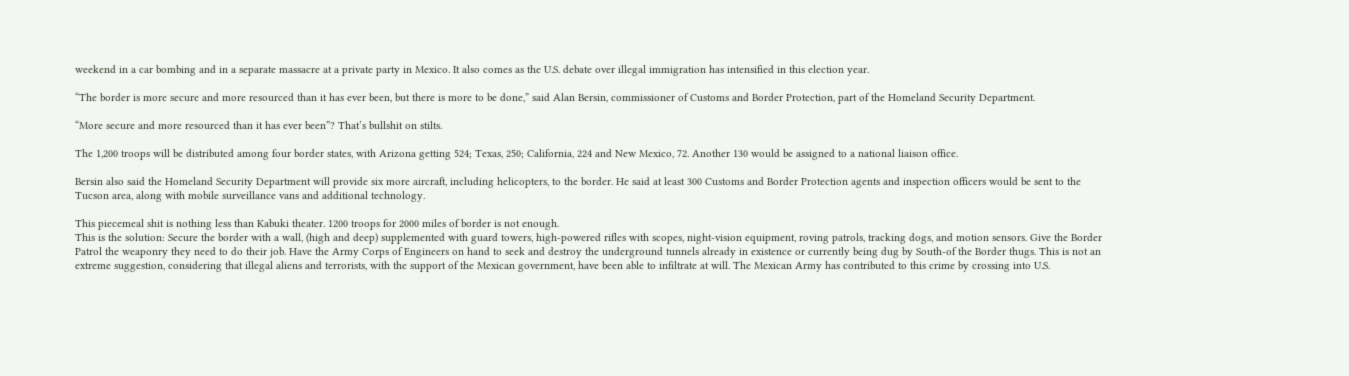weekend in a car bombing and in a separate massacre at a private party in Mexico. It also comes as the U.S. debate over illegal immigration has intensified in this election year.

“The border is more secure and more resourced than it has ever been, but there is more to be done,” said Alan Bersin, commissioner of Customs and Border Protection, part of the Homeland Security Department.

“More secure and more resourced than it has ever been”? That’s bullshit on stilts.

The 1,200 troops will be distributed among four border states, with Arizona getting 524; Texas, 250; California, 224 and New Mexico, 72. Another 130 would be assigned to a national liaison office.

Bersin also said the Homeland Security Department will provide six more aircraft, including helicopters, to the border. He said at least 300 Customs and Border Protection agents and inspection officers would be sent to the Tucson area, along with mobile surveillance vans and additional technology.

This piecemeal shit is nothing less than Kabuki theater. 1200 troops for 2000 miles of border is not enough.
This is the solution: Secure the border with a wall, (high and deep) supplemented with guard towers, high-powered rifles with scopes, night-vision equipment, roving patrols, tracking dogs, and motion sensors. Give the Border Patrol the weaponry they need to do their job. Have the Army Corps of Engineers on hand to seek and destroy the underground tunnels already in existence or currently being dug by South-of the Border thugs. This is not an extreme suggestion, considering that illegal aliens and terrorists, with the support of the Mexican government, have been able to infiltrate at will. The Mexican Army has contributed to this crime by crossing into U.S.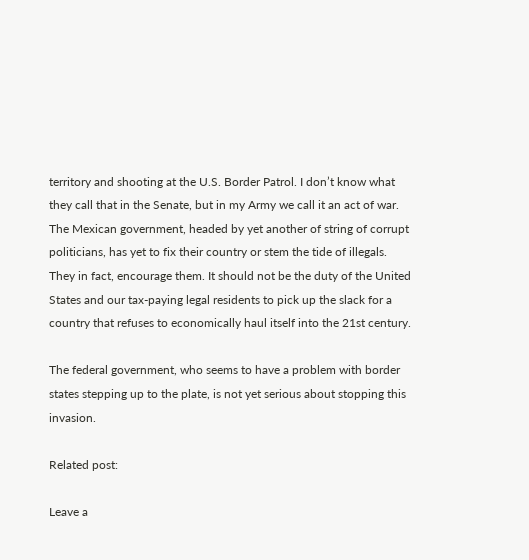territory and shooting at the U.S. Border Patrol. I don’t know what they call that in the Senate, but in my Army we call it an act of war. The Mexican government, headed by yet another of string of corrupt politicians, has yet to fix their country or stem the tide of illegals. They in fact, encourage them. It should not be the duty of the United States and our tax-paying legal residents to pick up the slack for a country that refuses to economically haul itself into the 21st century.

The federal government, who seems to have a problem with border states stepping up to the plate, is not yet serious about stopping this invasion.

Related post:

Leave a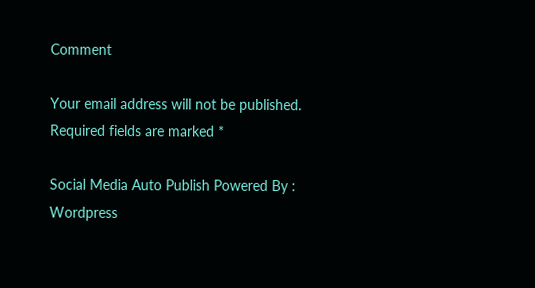Comment

Your email address will not be published. Required fields are marked *

Social Media Auto Publish Powered By :
Wordpress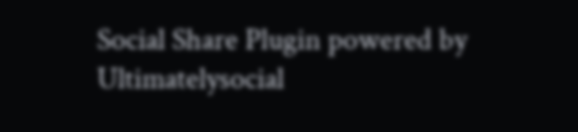Social Share Plugin powered by Ultimatelysocial